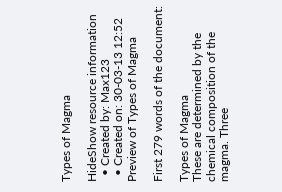Types of Magma

HideShow resource information
  • Created by: Max123
  • Created on: 30-03-13 12:52
Preview of Types of Magma

First 279 words of the document:

Types of Magma
These are determined by the chemical composition of the magma. Three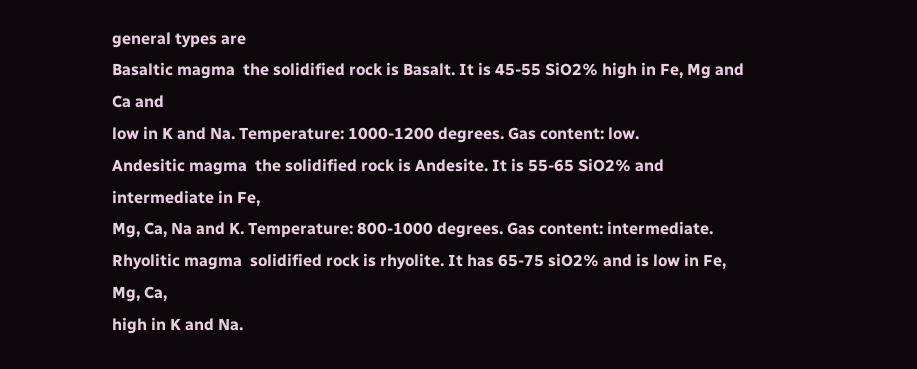general types are
Basaltic magma  the solidified rock is Basalt. It is 45-55 SiO2% high in Fe, Mg and Ca and
low in K and Na. Temperature: 1000-1200 degrees. Gas content: low.
Andesitic magma  the solidified rock is Andesite. It is 55-65 SiO2% and intermediate in Fe,
Mg, Ca, Na and K. Temperature: 800-1000 degrees. Gas content: intermediate.
Rhyolitic magma  solidified rock is rhyolite. It has 65-75 siO2% and is low in Fe, Mg, Ca,
high in K and Na.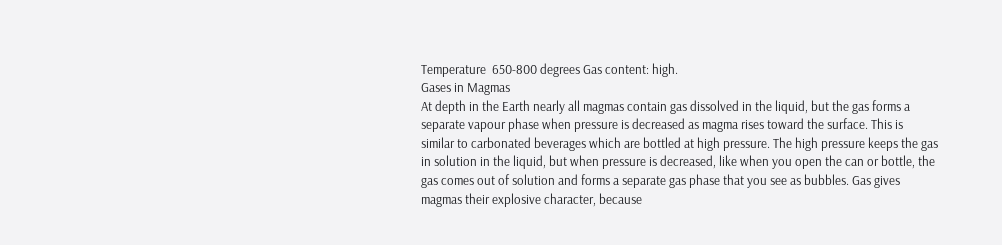Temperature  650-800 degrees Gas content: high.
Gases in Magmas
At depth in the Earth nearly all magmas contain gas dissolved in the liquid, but the gas forms a
separate vapour phase when pressure is decreased as magma rises toward the surface. This is
similar to carbonated beverages which are bottled at high pressure. The high pressure keeps the gas
in solution in the liquid, but when pressure is decreased, like when you open the can or bottle, the
gas comes out of solution and forms a separate gas phase that you see as bubbles. Gas gives
magmas their explosive character, because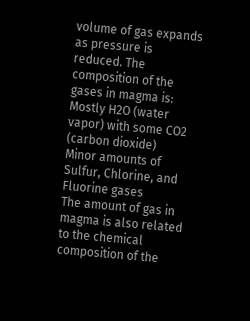volume of gas expands as pressure is reduced. The
composition of the gases in magma is:
Mostly H2O (water vapor) with some CO2 (carbon dioxide)
Minor amounts of Sulfur, Chlorine, and Fluorine gases
The amount of gas in magma is also related to the chemical composition of the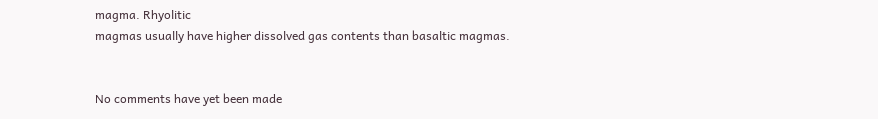magma. Rhyolitic
magmas usually have higher dissolved gas contents than basaltic magmas.


No comments have yet been made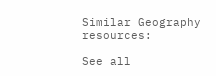Similar Geography resources:

See all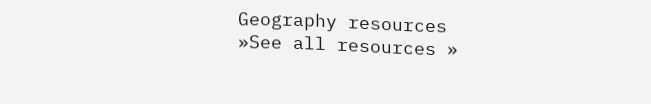Geography resources »See all resources »